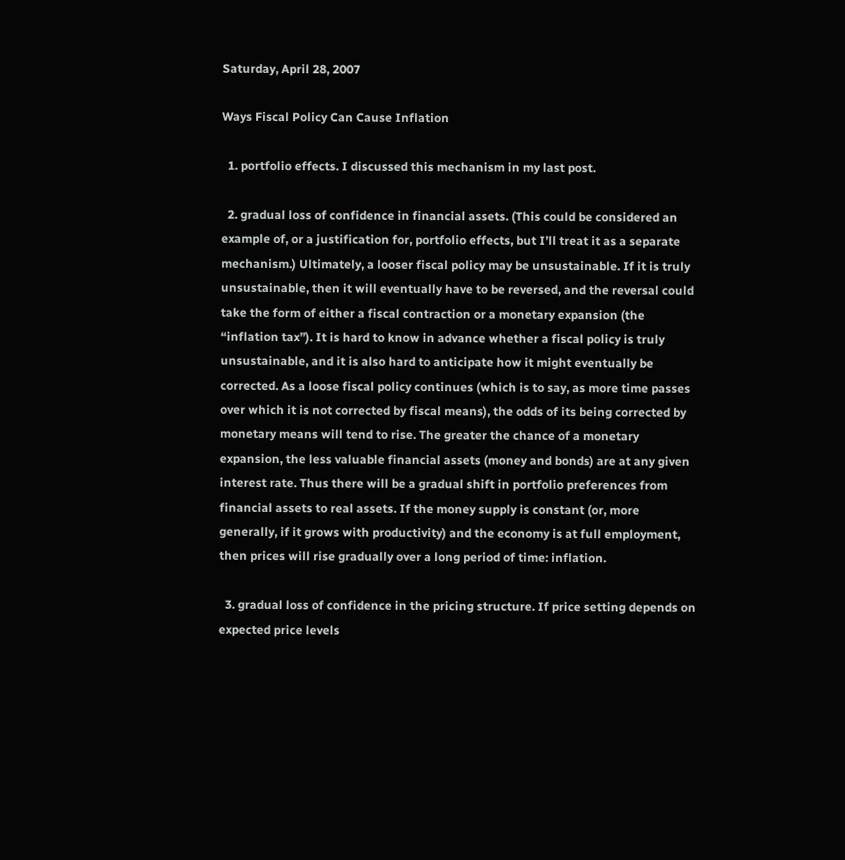Saturday, April 28, 2007

Ways Fiscal Policy Can Cause Inflation

  1. portfolio effects. I discussed this mechanism in my last post.

  2. gradual loss of confidence in financial assets. (This could be considered an example of, or a justification for, portfolio effects, but I’ll treat it as a separate mechanism.) Ultimately, a looser fiscal policy may be unsustainable. If it is truly unsustainable, then it will eventually have to be reversed, and the reversal could take the form of either a fiscal contraction or a monetary expansion (the “inflation tax”). It is hard to know in advance whether a fiscal policy is truly unsustainable, and it is also hard to anticipate how it might eventually be corrected. As a loose fiscal policy continues (which is to say, as more time passes over which it is not corrected by fiscal means), the odds of its being corrected by monetary means will tend to rise. The greater the chance of a monetary expansion, the less valuable financial assets (money and bonds) are at any given interest rate. Thus there will be a gradual shift in portfolio preferences from financial assets to real assets. If the money supply is constant (or, more generally, if it grows with productivity) and the economy is at full employment, then prices will rise gradually over a long period of time: inflation.

  3. gradual loss of confidence in the pricing structure. If price setting depends on expected price levels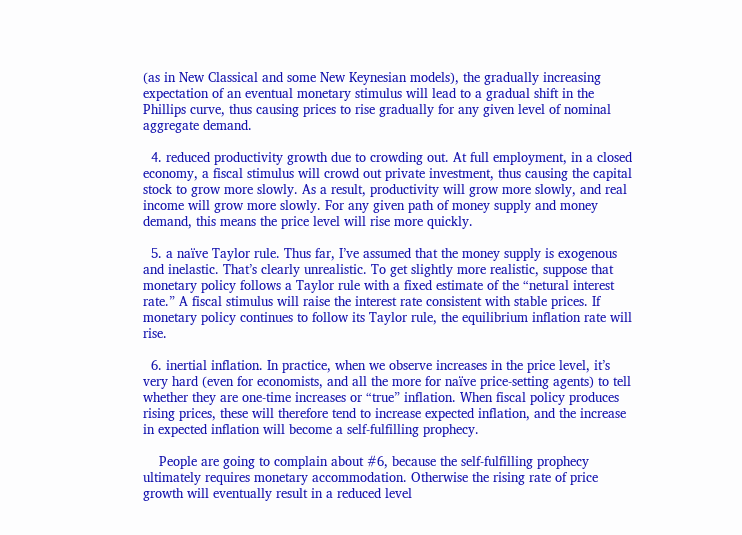(as in New Classical and some New Keynesian models), the gradually increasing expectation of an eventual monetary stimulus will lead to a gradual shift in the Phillips curve, thus causing prices to rise gradually for any given level of nominal aggregate demand.

  4. reduced productivity growth due to crowding out. At full employment, in a closed economy, a fiscal stimulus will crowd out private investment, thus causing the capital stock to grow more slowly. As a result, productivity will grow more slowly, and real income will grow more slowly. For any given path of money supply and money demand, this means the price level will rise more quickly.

  5. a naïve Taylor rule. Thus far, I’ve assumed that the money supply is exogenous and inelastic. That’s clearly unrealistic. To get slightly more realistic, suppose that monetary policy follows a Taylor rule with a fixed estimate of the “netural interest rate.” A fiscal stimulus will raise the interest rate consistent with stable prices. If monetary policy continues to follow its Taylor rule, the equilibrium inflation rate will rise.

  6. inertial inflation. In practice, when we observe increases in the price level, it’s very hard (even for economists, and all the more for naïve price-setting agents) to tell whether they are one-time increases or “true” inflation. When fiscal policy produces rising prices, these will therefore tend to increase expected inflation, and the increase in expected inflation will become a self-fulfilling prophecy.

    People are going to complain about #6, because the self-fulfilling prophecy ultimately requires monetary accommodation. Otherwise the rising rate of price growth will eventually result in a reduced level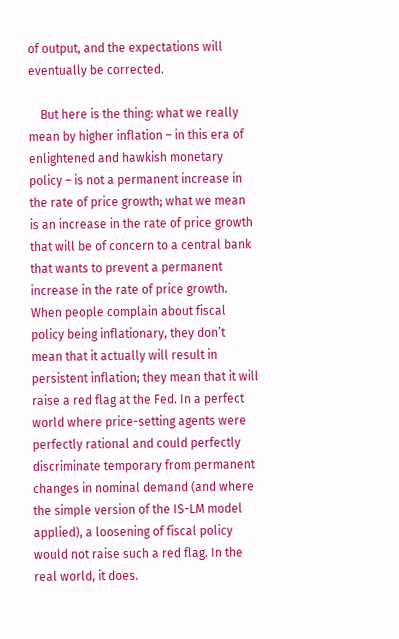of output, and the expectations will eventually be corrected.

    But here is the thing: what we really mean by higher inflation – in this era of enlightened and hawkish monetary policy – is not a permanent increase in the rate of price growth; what we mean is an increase in the rate of price growth that will be of concern to a central bank that wants to prevent a permanent increase in the rate of price growth. When people complain about fiscal policy being inflationary, they don’t mean that it actually will result in persistent inflation; they mean that it will raise a red flag at the Fed. In a perfect world where price-setting agents were perfectly rational and could perfectly discriminate temporary from permanent changes in nominal demand (and where the simple version of the IS-LM model applied), a loosening of fiscal policy would not raise such a red flag. In the real world, it does.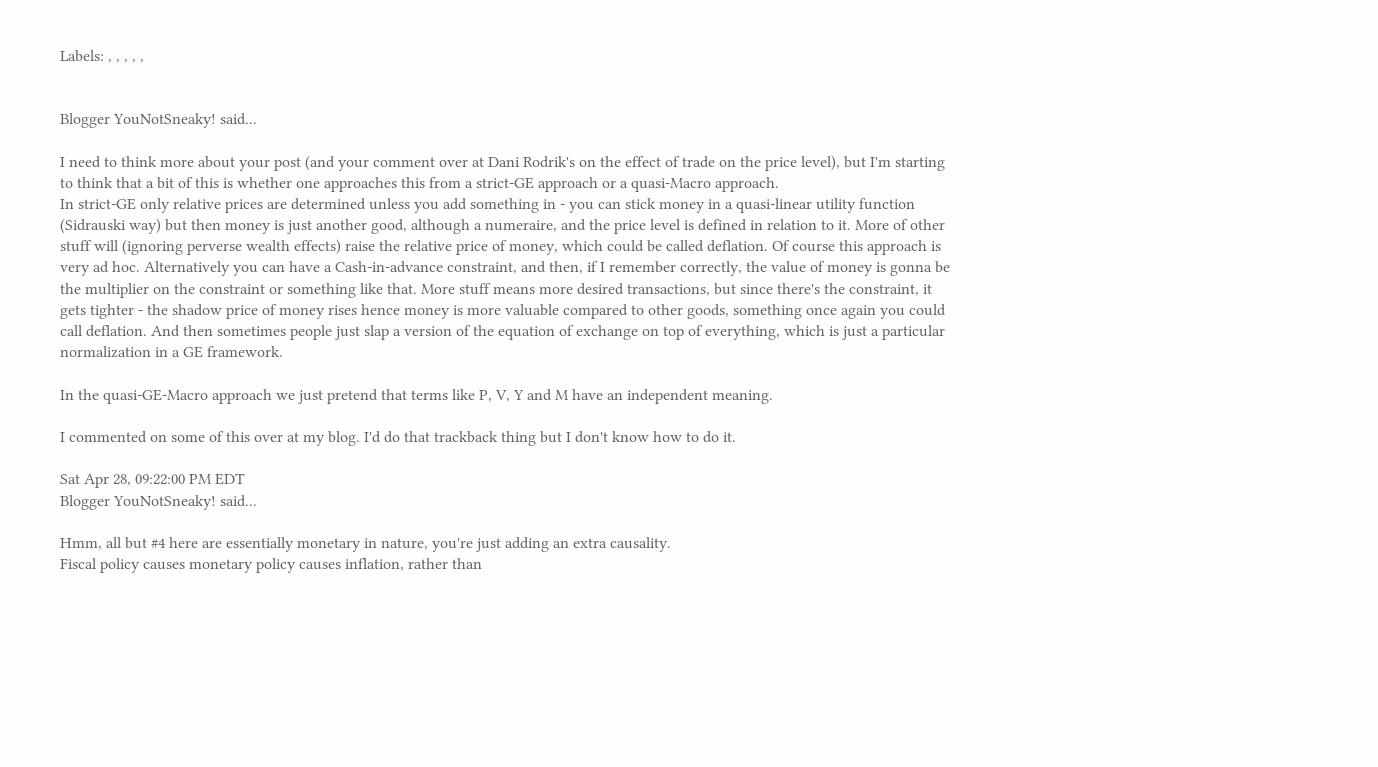Labels: , , , , ,


Blogger YouNotSneaky! said...

I need to think more about your post (and your comment over at Dani Rodrik's on the effect of trade on the price level), but I'm starting to think that a bit of this is whether one approaches this from a strict-GE approach or a quasi-Macro approach.
In strict-GE only relative prices are determined unless you add something in - you can stick money in a quasi-linear utility function (Sidrauski way) but then money is just another good, although a numeraire, and the price level is defined in relation to it. More of other stuff will (ignoring perverse wealth effects) raise the relative price of money, which could be called deflation. Of course this approach is very ad hoc. Alternatively you can have a Cash-in-advance constraint, and then, if I remember correctly, the value of money is gonna be the multiplier on the constraint or something like that. More stuff means more desired transactions, but since there's the constraint, it gets tighter - the shadow price of money rises hence money is more valuable compared to other goods, something once again you could call deflation. And then sometimes people just slap a version of the equation of exchange on top of everything, which is just a particular normalization in a GE framework.

In the quasi-GE-Macro approach we just pretend that terms like P, V, Y and M have an independent meaning.

I commented on some of this over at my blog. I'd do that trackback thing but I don't know how to do it.

Sat Apr 28, 09:22:00 PM EDT
Blogger YouNotSneaky! said...

Hmm, all but #4 here are essentially monetary in nature, you're just adding an extra causality.
Fiscal policy causes monetary policy causes inflation, rather than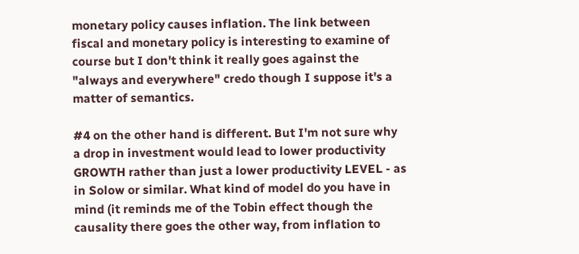monetary policy causes inflation. The link between fiscal and monetary policy is interesting to examine of course but I don't think it really goes against the "always and everywhere" credo though I suppose it's a matter of semantics.

#4 on the other hand is different. But I'm not sure why a drop in investment would lead to lower productivity GROWTH rather than just a lower productivity LEVEL - as in Solow or similar. What kind of model do you have in mind (it reminds me of the Tobin effect though the causality there goes the other way, from inflation to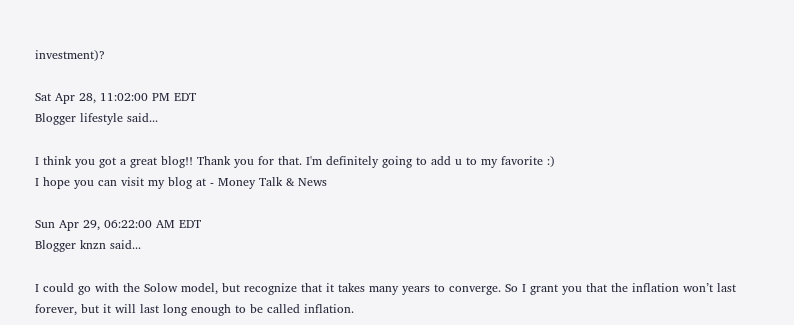investment)?

Sat Apr 28, 11:02:00 PM EDT
Blogger lifestyle said...

I think you got a great blog!! Thank you for that. I'm definitely going to add u to my favorite :)
I hope you can visit my blog at - Money Talk & News

Sun Apr 29, 06:22:00 AM EDT
Blogger knzn said...

I could go with the Solow model, but recognize that it takes many years to converge. So I grant you that the inflation won’t last forever, but it will last long enough to be called inflation.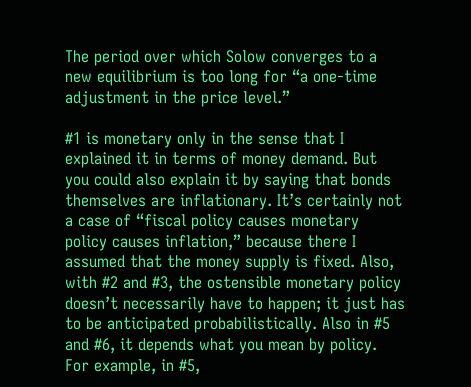The period over which Solow converges to a new equilibrium is too long for “a one-time adjustment in the price level.”

#1 is monetary only in the sense that I explained it in terms of money demand. But you could also explain it by saying that bonds themselves are inflationary. It’s certainly not a case of “fiscal policy causes monetary policy causes inflation,” because there I assumed that the money supply is fixed. Also, with #2 and #3, the ostensible monetary policy doesn’t necessarily have to happen; it just has to be anticipated probabilistically. Also in #5 and #6, it depends what you mean by policy. For example, in #5,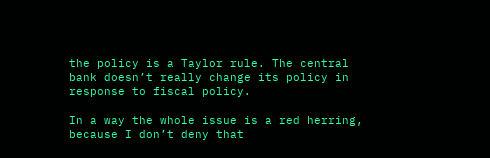the policy is a Taylor rule. The central bank doesn’t really change its policy in response to fiscal policy.

In a way the whole issue is a red herring, because I don’t deny that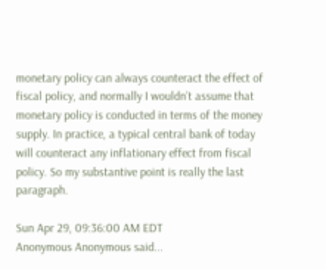monetary policy can always counteract the effect of fiscal policy, and normally I wouldn’t assume that monetary policy is conducted in terms of the money supply. In practice, a typical central bank of today will counteract any inflationary effect from fiscal policy. So my substantive point is really the last paragraph.

Sun Apr 29, 09:36:00 AM EDT
Anonymous Anonymous said...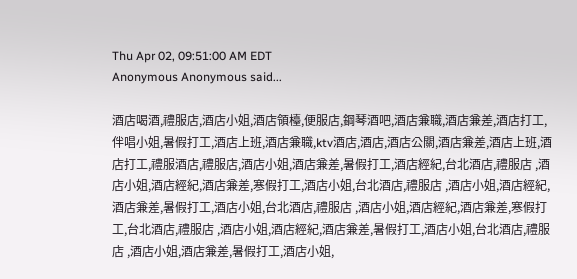Thu Apr 02, 09:51:00 AM EDT
Anonymous Anonymous said...

酒店喝酒,禮服店,酒店小姐,酒店領檯,便服店,鋼琴酒吧,酒店兼職,酒店兼差,酒店打工,伴唱小姐,暑假打工,酒店上班,酒店兼職,ktv酒店,酒店,酒店公關,酒店兼差,酒店上班,酒店打工,禮服酒店,禮服店,酒店小姐,酒店兼差,暑假打工,酒店經紀,台北酒店,禮服店 ,酒店小姐,酒店經紀,酒店兼差,寒假打工,酒店小姐,台北酒店,禮服店 ,酒店小姐,酒店經紀,酒店兼差,暑假打工,酒店小姐,台北酒店,禮服店 ,酒店小姐,酒店經紀,酒店兼差,寒假打工,台北酒店,禮服店 ,酒店小姐,酒店經紀,酒店兼差,暑假打工,酒店小姐,台北酒店,禮服店 ,酒店小姐,酒店兼差,暑假打工,酒店小姐,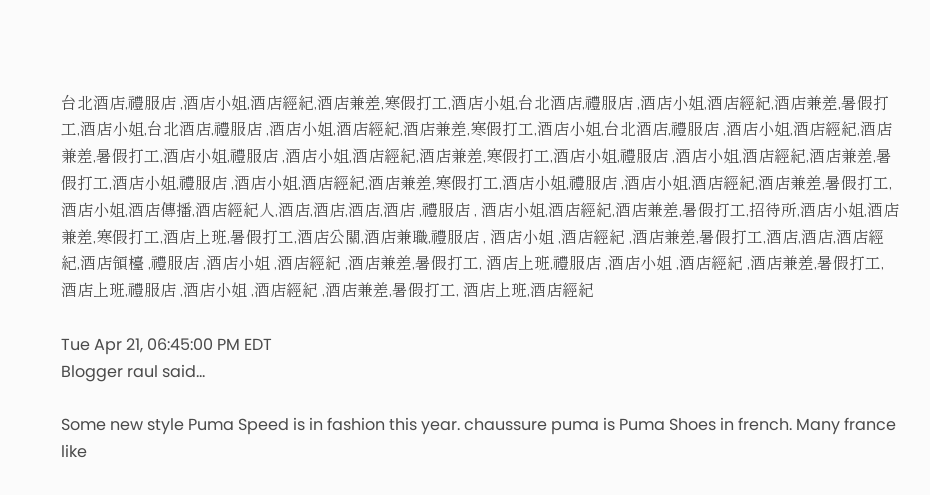台北酒店,禮服店 ,酒店小姐,酒店經紀,酒店兼差,寒假打工,酒店小姐,台北酒店,禮服店 ,酒店小姐,酒店經紀,酒店兼差,暑假打工,酒店小姐,台北酒店,禮服店 ,酒店小姐,酒店經紀,酒店兼差,寒假打工,酒店小姐,台北酒店,禮服店 ,酒店小姐,酒店經紀,酒店兼差,暑假打工,酒店小姐,禮服店 ,酒店小姐,酒店經紀,酒店兼差,寒假打工,酒店小姐,禮服店 ,酒店小姐,酒店經紀,酒店兼差,暑假打工,酒店小姐,禮服店 ,酒店小姐,酒店經紀,酒店兼差,寒假打工,酒店小姐,禮服店 ,酒店小姐,酒店經紀,酒店兼差,暑假打工,酒店小姐,酒店傳播,酒店經紀人,酒店,酒店,酒店,酒店 ,禮服店 , 酒店小姐,酒店經紀,酒店兼差,暑假打工,招待所,酒店小姐,酒店兼差,寒假打工,酒店上班,暑假打工,酒店公關,酒店兼職,禮服店 , 酒店小姐 ,酒店經紀 ,酒店兼差,暑假打工,酒店,酒店,酒店經紀,酒店領檯 ,禮服店 ,酒店小姐 ,酒店經紀 ,酒店兼差,暑假打工, 酒店上班,禮服店 ,酒店小姐 ,酒店經紀 ,酒店兼差,暑假打工, 酒店上班,禮服店 ,酒店小姐 ,酒店經紀 ,酒店兼差,暑假打工, 酒店上班,酒店經紀

Tue Apr 21, 06:45:00 PM EDT
Blogger raul said...

Some new style Puma Speed is in fashion this year. chaussure puma is Puma Shoes in french. Many france like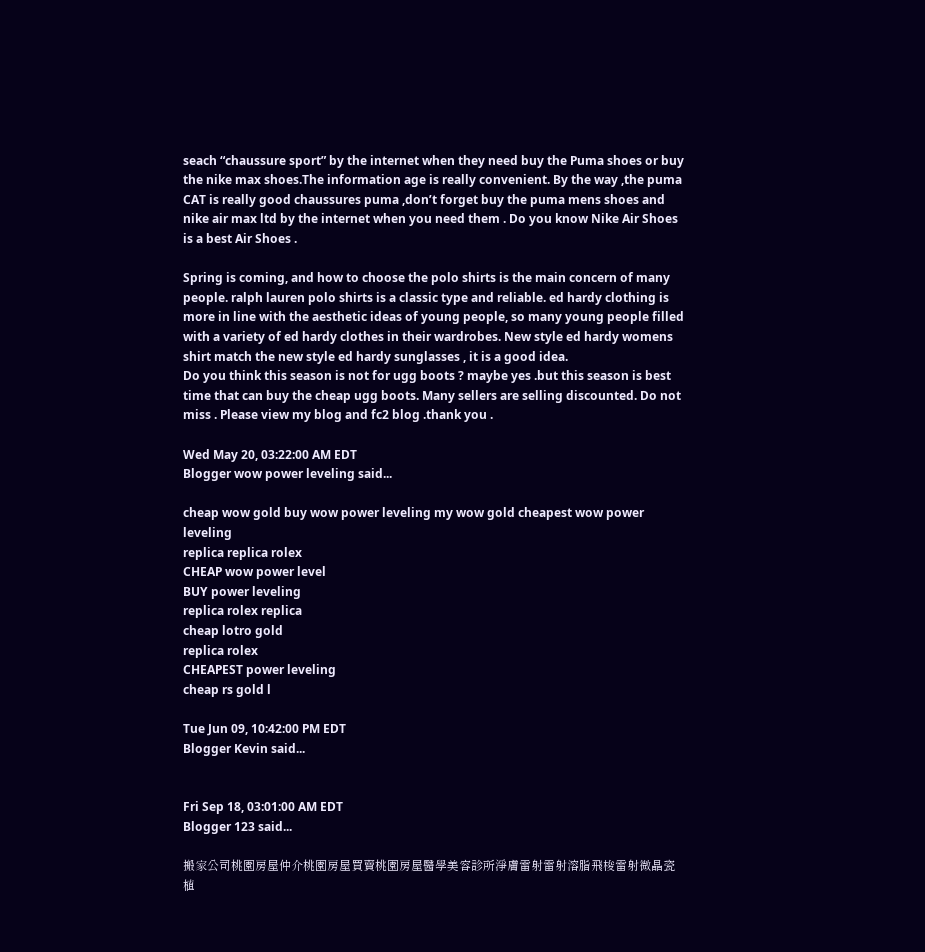seach “chaussure sport” by the internet when they need buy the Puma shoes or buy the nike max shoes.The information age is really convenient. By the way ,the puma CAT is really good chaussures puma ,don’t forget buy the puma mens shoes and nike air max ltd by the internet when you need them . Do you know Nike Air Shoes is a best Air Shoes .

Spring is coming, and how to choose the polo shirts is the main concern of many people. ralph lauren polo shirts is a classic type and reliable. ed hardy clothing is more in line with the aesthetic ideas of young people, so many young people filled with a variety of ed hardy clothes in their wardrobes. New style ed hardy womens shirt match the new style ed hardy sunglasses , it is a good idea.
Do you think this season is not for ugg boots ? maybe yes .but this season is best time that can buy the cheap ugg boots. Many sellers are selling discounted. Do not miss . Please view my blog and fc2 blog .thank you .

Wed May 20, 03:22:00 AM EDT
Blogger wow power leveling said...

cheap wow gold buy wow power leveling my wow gold cheapest wow power leveling
replica replica rolex
CHEAP wow power level
BUY power leveling
replica rolex replica
cheap lotro gold
replica rolex
CHEAPEST power leveling
cheap rs gold l

Tue Jun 09, 10:42:00 PM EDT
Blogger Kevin said...


Fri Sep 18, 03:01:00 AM EDT
Blogger 123 said...

搬家公司桃園房屋仲介桃園房屋買賣桃園房屋醫學美容診所淨膚雷射雷射溶脂飛梭雷射微晶瓷植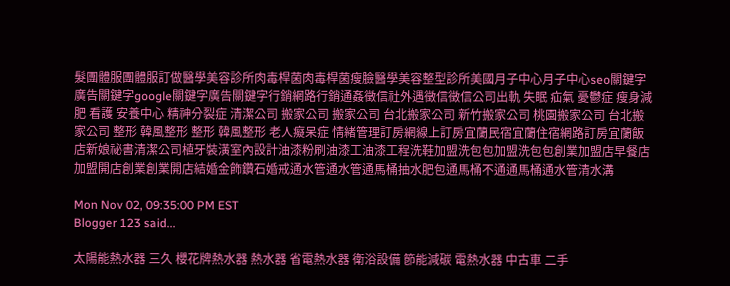髮團體服團體服訂做醫學美容診所肉毒桿菌肉毒桿菌瘦臉醫學美容整型診所美國月子中心月子中心seo關鍵字廣告關鍵字google關鍵字廣告關鍵字行銷網路行銷通姦徵信社外遇徵信徵信公司出軌 失眠 疝氣 憂鬱症 瘦身減肥 看護 安養中心 精神分裂症 清潔公司 搬家公司 搬家公司 台北搬家公司 新竹搬家公司 桃園搬家公司 台北搬家公司 整形 韓風整形 整形 韓風整形 老人癡呆症 情緒管理訂房網線上訂房宜蘭民宿宜蘭住宿網路訂房宜蘭飯店新娘祕書清潔公司植牙裝潢室內設計油漆粉刷油漆工油漆工程洗鞋加盟洗包包加盟洗包包創業加盟店早餐店加盟開店創業創業開店結婚金飾鑽石婚戒通水管通水管通馬桶抽水肥包通馬桶不通通馬桶通水管清水溝

Mon Nov 02, 09:35:00 PM EST
Blogger 123 said...

太陽能熱水器 三久 櫻花牌熱水器 熱水器 省電熱水器 衛浴設備 節能減碳 電熱水器 中古車 二手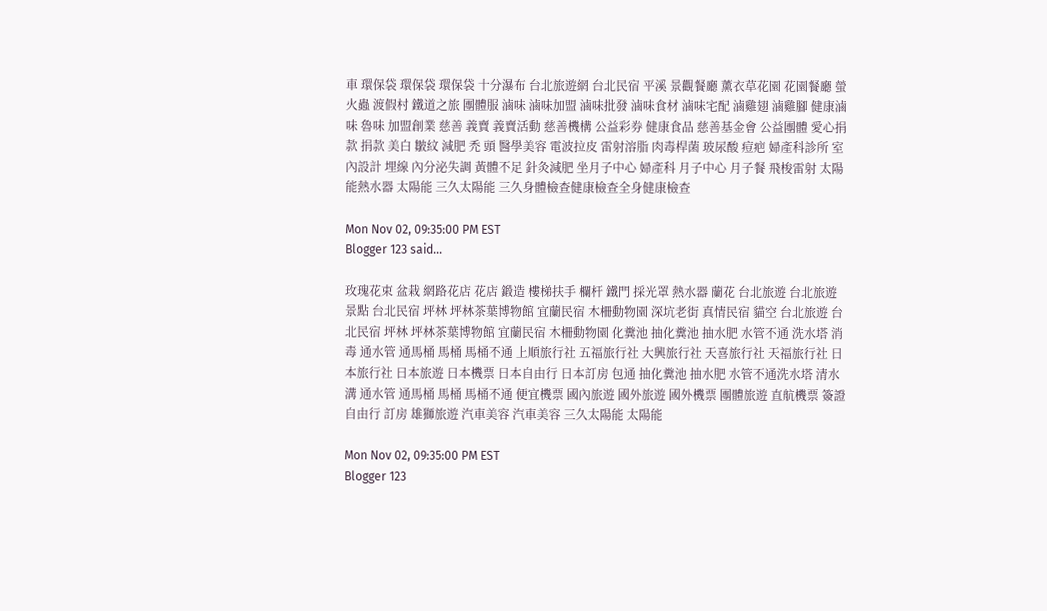車 環保袋 環保袋 環保袋 十分瀑布 台北旅遊網 台北民宿 平溪 景觀餐廳 薰衣草花園 花園餐廳 螢火蟲 渡假村 鐵道之旅 團體服 滷味 滷味加盟 滷味批發 滷味食材 滷味宅配 滷雞翅 滷雞腳 健康滷味 魯味 加盟創業 慈善 義賣 義賣活動 慈善機構 公益彩券 健康食品 慈善基金會 公益團體 愛心捐款 捐款 美白 皺紋 減肥 禿 頭 醫學美容 電波拉皮 雷射溶脂 肉毒桿菌 玻尿酸 痘疤 婦產科診所 室內設計 埋線 內分泌失調 黃體不足 針灸減肥 坐月子中心 婦產科 月子中心 月子餐 飛梭雷射 太陽能熱水器 太陽能 三久太陽能 三久身體檢查健康檢查全身健康檢查

Mon Nov 02, 09:35:00 PM EST
Blogger 123 said...

玫瑰花束 盆栽 網路花店 花店 鍛造 樓梯扶手 欄杆 鐵門 採光罩 熱水器 蘭花 台北旅遊 台北旅遊景點 台北民宿 坪林 坪林茶葉博物館 宜蘭民宿 木柵動物園 深坑老街 真情民宿 貓空 台北旅遊 台北民宿 坪林 坪林茶葉博物館 宜蘭民宿 木柵動物園 化糞池 抽化糞池 抽水肥 水管不通 洗水塔 消毒 通水管 通馬桶 馬桶 馬桶不通 上順旅行社 五福旅行社 大興旅行社 天喜旅行社 天福旅行社 日本旅行社 日本旅遊 日本機票 日本自由行 日本訂房 包通 抽化糞池 抽水肥 水管不通洗水塔 清水溝 通水管 通馬桶 馬桶 馬桶不通 便宜機票 國內旅遊 國外旅遊 國外機票 團體旅遊 直航機票 簽證 自由行 訂房 雄獅旅遊 汽車美容 汽車美容 三久太陽能 太陽能

Mon Nov 02, 09:35:00 PM EST
Blogger 123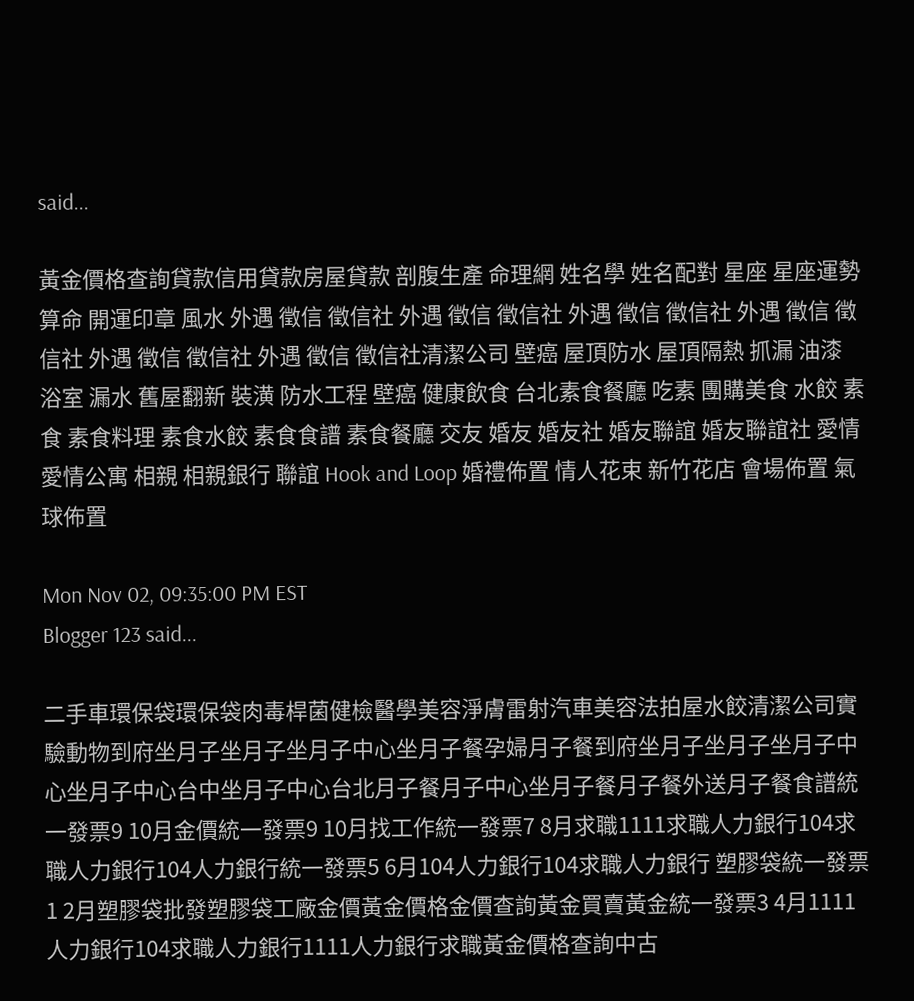said...

黃金價格查詢貸款信用貸款房屋貸款 剖腹生產 命理網 姓名學 姓名配對 星座 星座運勢 算命 開運印章 風水 外遇 徵信 徵信社 外遇 徵信 徵信社 外遇 徵信 徵信社 外遇 徵信 徵信社 外遇 徵信 徵信社 外遇 徵信 徵信社清潔公司 壁癌 屋頂防水 屋頂隔熱 抓漏 油漆 浴室 漏水 舊屋翻新 裝潢 防水工程 壁癌 健康飲食 台北素食餐廳 吃素 團購美食 水餃 素食 素食料理 素食水餃 素食食譜 素食餐廳 交友 婚友 婚友社 婚友聯誼 婚友聯誼社 愛情 愛情公寓 相親 相親銀行 聯誼 Hook and Loop 婚禮佈置 情人花束 新竹花店 會場佈置 氣球佈置

Mon Nov 02, 09:35:00 PM EST
Blogger 123 said...

二手車環保袋環保袋肉毒桿菌健檢醫學美容淨膚雷射汽車美容法拍屋水餃清潔公司實驗動物到府坐月子坐月子坐月子中心坐月子餐孕婦月子餐到府坐月子坐月子坐月子中心坐月子中心台中坐月子中心台北月子餐月子中心坐月子餐月子餐外送月子餐食譜統一發票9 10月金價統一發票9 10月找工作統一發票7 8月求職1111求職人力銀行104求職人力銀行104人力銀行統一發票5 6月104人力銀行104求職人力銀行 塑膠袋統一發票1 2月塑膠袋批發塑膠袋工廠金價黃金價格金價查詢黃金買賣黃金統一發票3 4月1111人力銀行104求職人力銀行1111人力銀行求職黃金價格查詢中古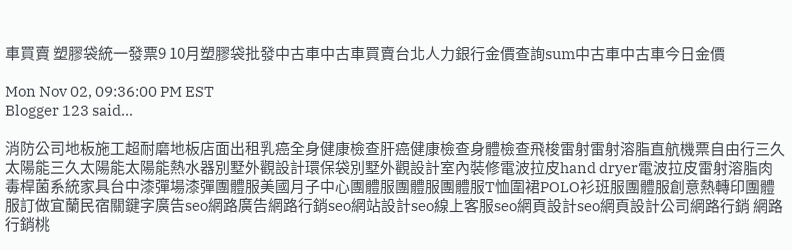車買賣 塑膠袋統一發票9 10月塑膠袋批發中古車中古車買賣台北人力銀行金價查詢sum中古車中古車今日金價

Mon Nov 02, 09:36:00 PM EST
Blogger 123 said...

消防公司地板施工超耐磨地板店面出租乳癌全身健康檢查肝癌健康檢查身體檢查飛梭雷射雷射溶脂直航機票自由行三久太陽能三久太陽能太陽能熱水器別墅外觀設計環保袋別墅外觀設計室內裝修電波拉皮hand dryer電波拉皮雷射溶脂肉毒桿菌系統家具台中漆彈場漆彈團體服美國月子中心團體服團體服團體服T恤圍裙POLO衫班服團體服創意熱轉印團體服訂做宜蘭民宿關鍵字廣告seo網路廣告網路行銷seo網站設計seo線上客服seo網頁設計seo網頁設計公司網路行銷 網路行銷桃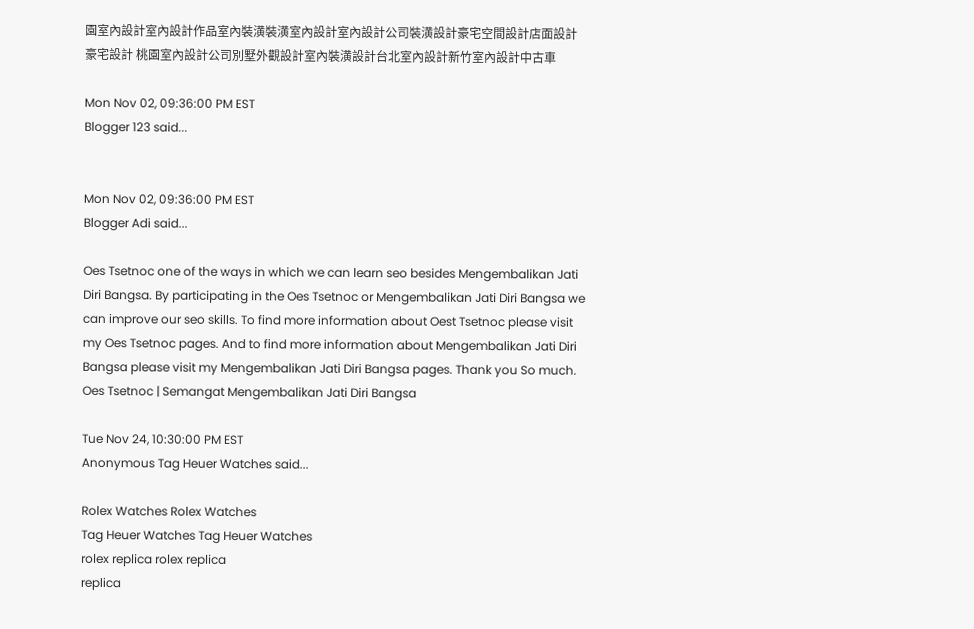園室內設計室內設計作品室內裝潢裝潢室內設計室內設計公司裝潢設計豪宅空間設計店面設計豪宅設計 桃園室內設計公司別墅外觀設計室內裝潢設計台北室內設計新竹室內設計中古車

Mon Nov 02, 09:36:00 PM EST
Blogger 123 said...


Mon Nov 02, 09:36:00 PM EST
Blogger Adi said...

Oes Tsetnoc one of the ways in which we can learn seo besides Mengembalikan Jati Diri Bangsa. By participating in the Oes Tsetnoc or Mengembalikan Jati Diri Bangsa we can improve our seo skills. To find more information about Oest Tsetnoc please visit my Oes Tsetnoc pages. And to find more information about Mengembalikan Jati Diri Bangsa please visit my Mengembalikan Jati Diri Bangsa pages. Thank you So much.
Oes Tsetnoc | Semangat Mengembalikan Jati Diri Bangsa

Tue Nov 24, 10:30:00 PM EST
Anonymous Tag Heuer Watches said...

Rolex Watches Rolex Watches
Tag Heuer Watches Tag Heuer Watches
rolex replica rolex replica
replica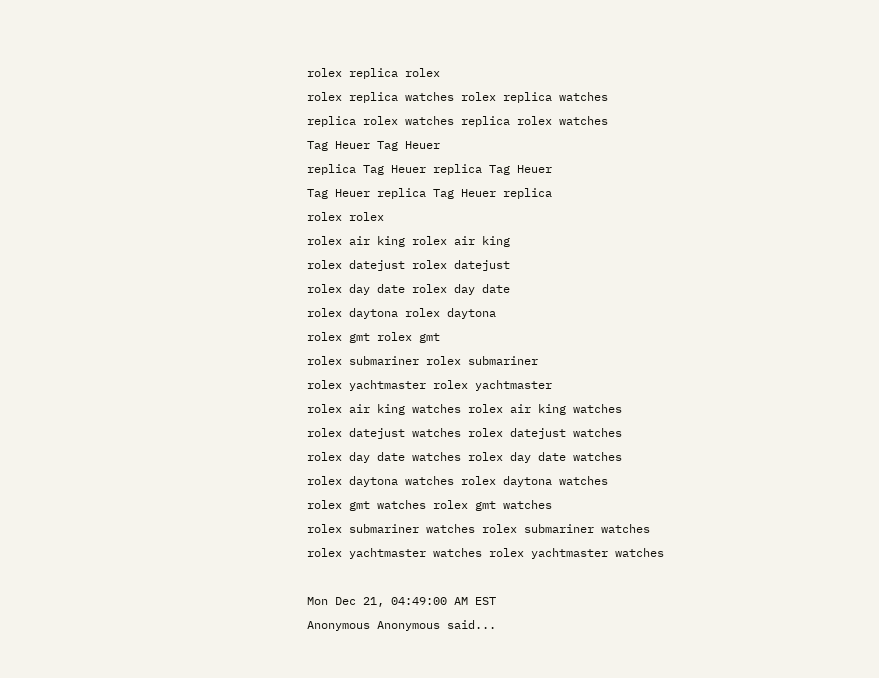rolex replica rolex
rolex replica watches rolex replica watches
replica rolex watches replica rolex watches
Tag Heuer Tag Heuer
replica Tag Heuer replica Tag Heuer
Tag Heuer replica Tag Heuer replica
rolex rolex
rolex air king rolex air king
rolex datejust rolex datejust
rolex day date rolex day date
rolex daytona rolex daytona
rolex gmt rolex gmt
rolex submariner rolex submariner
rolex yachtmaster rolex yachtmaster
rolex air king watches rolex air king watches
rolex datejust watches rolex datejust watches
rolex day date watches rolex day date watches
rolex daytona watches rolex daytona watches
rolex gmt watches rolex gmt watches
rolex submariner watches rolex submariner watches
rolex yachtmaster watches rolex yachtmaster watches

Mon Dec 21, 04:49:00 AM EST
Anonymous Anonymous said...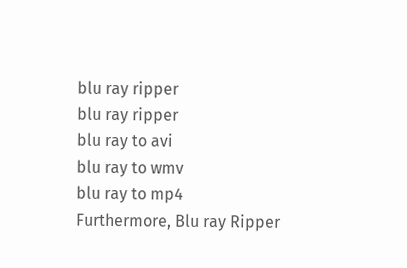blu ray ripper
blu ray ripper
blu ray to avi
blu ray to wmv
blu ray to mp4
Furthermore, Blu ray Ripper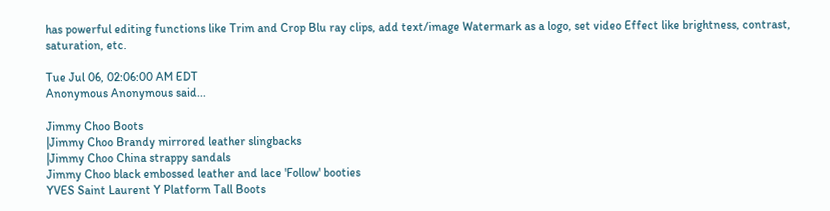has powerful editing functions like Trim and Crop Blu ray clips, add text/image Watermark as a logo, set video Effect like brightness, contrast, saturation, etc.

Tue Jul 06, 02:06:00 AM EDT
Anonymous Anonymous said...

Jimmy Choo Boots
|Jimmy Choo Brandy mirrored leather slingbacks
|Jimmy Choo China strappy sandals
Jimmy Choo black embossed leather and lace 'Follow' booties
YVES Saint Laurent Y Platform Tall Boots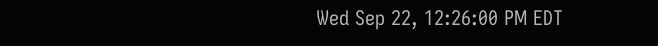Wed Sep 22, 12:26:00 PM EDT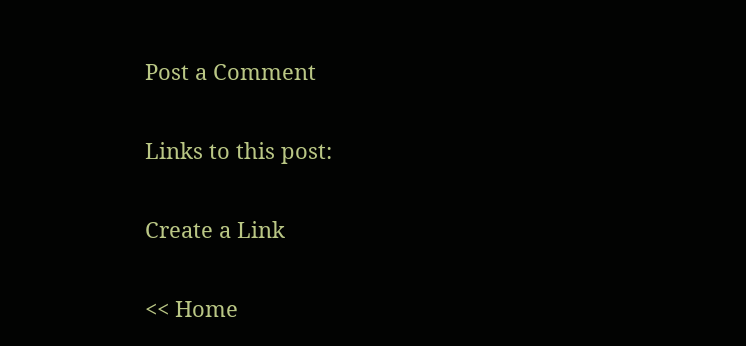Post a Comment

Links to this post:

Create a Link

<< Home